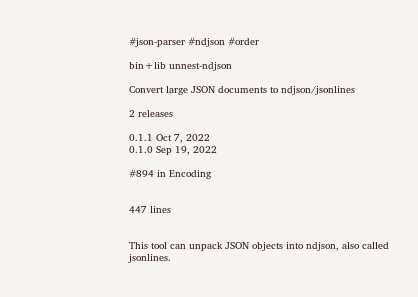#json-parser #ndjson #order

bin+lib unnest-ndjson

Convert large JSON documents to ndjson/jsonlines

2 releases

0.1.1 Oct 7, 2022
0.1.0 Sep 19, 2022

#894 in Encoding


447 lines


This tool can unpack JSON objects into ndjson, also called jsonlines.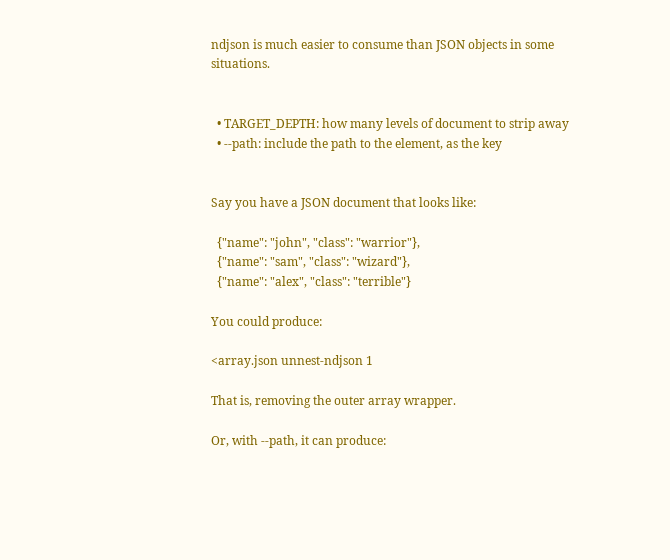ndjson is much easier to consume than JSON objects in some situations.


  • TARGET_DEPTH: how many levels of document to strip away
  • --path: include the path to the element, as the key


Say you have a JSON document that looks like:

  {"name": "john", "class": "warrior"},
  {"name": "sam", "class": "wizard"},
  {"name": "alex", "class": "terrible"}

You could produce:

<array.json unnest-ndjson 1

That is, removing the outer array wrapper.

Or, with --path, it can produce: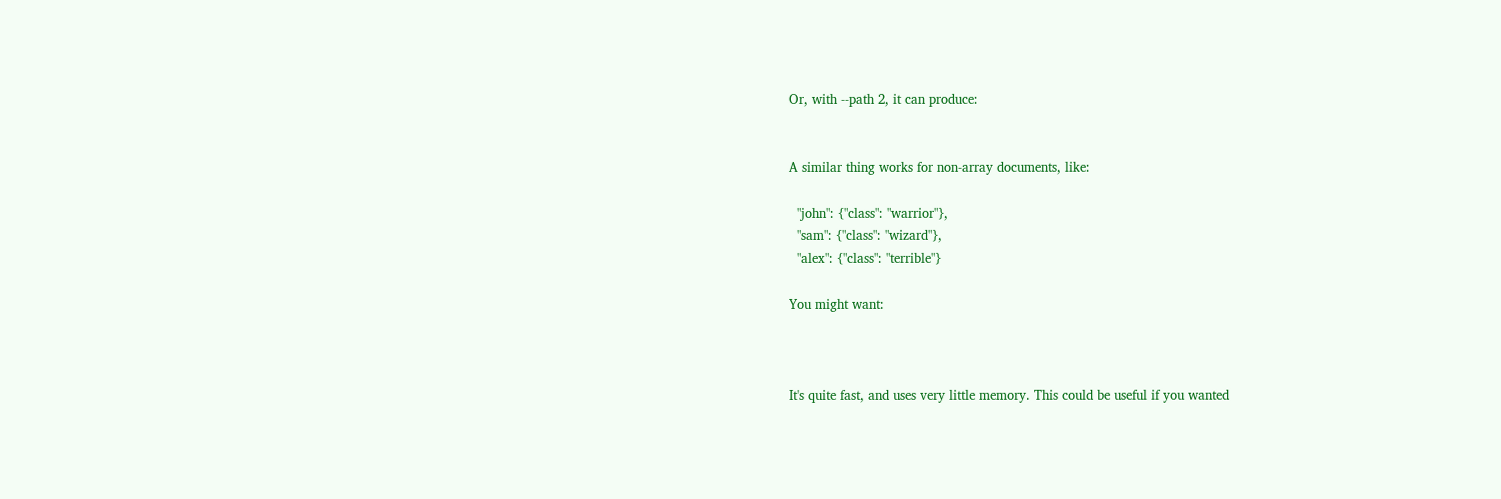Or, with --path 2, it can produce:


A similar thing works for non-array documents, like:

  "john": {"class": "warrior"},
  "sam": {"class": "wizard"},
  "alex": {"class": "terrible"}

You might want:



It's quite fast, and uses very little memory. This could be useful if you wanted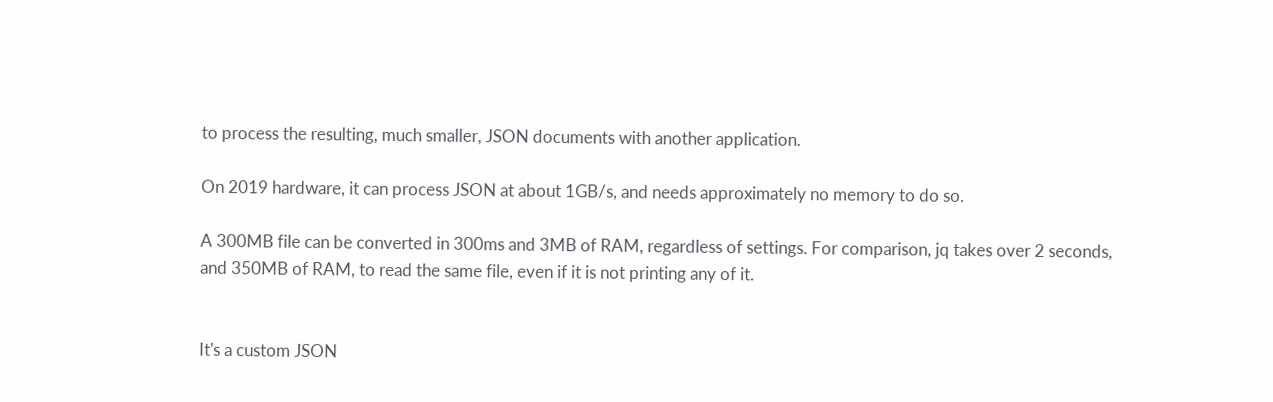to process the resulting, much smaller, JSON documents with another application.

On 2019 hardware, it can process JSON at about 1GB/s, and needs approximately no memory to do so.

A 300MB file can be converted in 300ms and 3MB of RAM, regardless of settings. For comparison, jq takes over 2 seconds, and 350MB of RAM, to read the same file, even if it is not printing any of it.


It's a custom JSON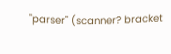"parser" (scanner? bracket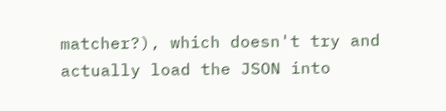matcher?), which doesn't try and actually load the JSON into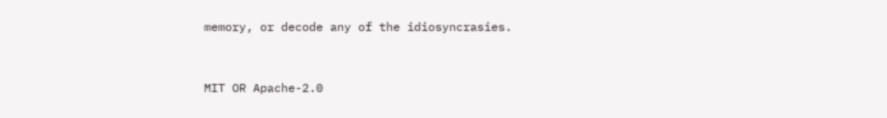memory, or decode any of the idiosyncrasies.


MIT OR Apache-2.0